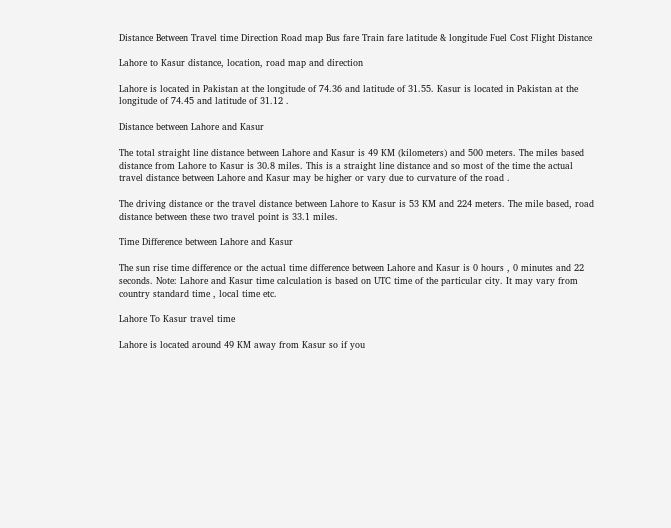Distance Between Travel time Direction Road map Bus fare Train fare latitude & longitude Fuel Cost Flight Distance

Lahore to Kasur distance, location, road map and direction

Lahore is located in Pakistan at the longitude of 74.36 and latitude of 31.55. Kasur is located in Pakistan at the longitude of 74.45 and latitude of 31.12 .

Distance between Lahore and Kasur

The total straight line distance between Lahore and Kasur is 49 KM (kilometers) and 500 meters. The miles based distance from Lahore to Kasur is 30.8 miles. This is a straight line distance and so most of the time the actual travel distance between Lahore and Kasur may be higher or vary due to curvature of the road .

The driving distance or the travel distance between Lahore to Kasur is 53 KM and 224 meters. The mile based, road distance between these two travel point is 33.1 miles.

Time Difference between Lahore and Kasur

The sun rise time difference or the actual time difference between Lahore and Kasur is 0 hours , 0 minutes and 22 seconds. Note: Lahore and Kasur time calculation is based on UTC time of the particular city. It may vary from country standard time , local time etc.

Lahore To Kasur travel time

Lahore is located around 49 KM away from Kasur so if you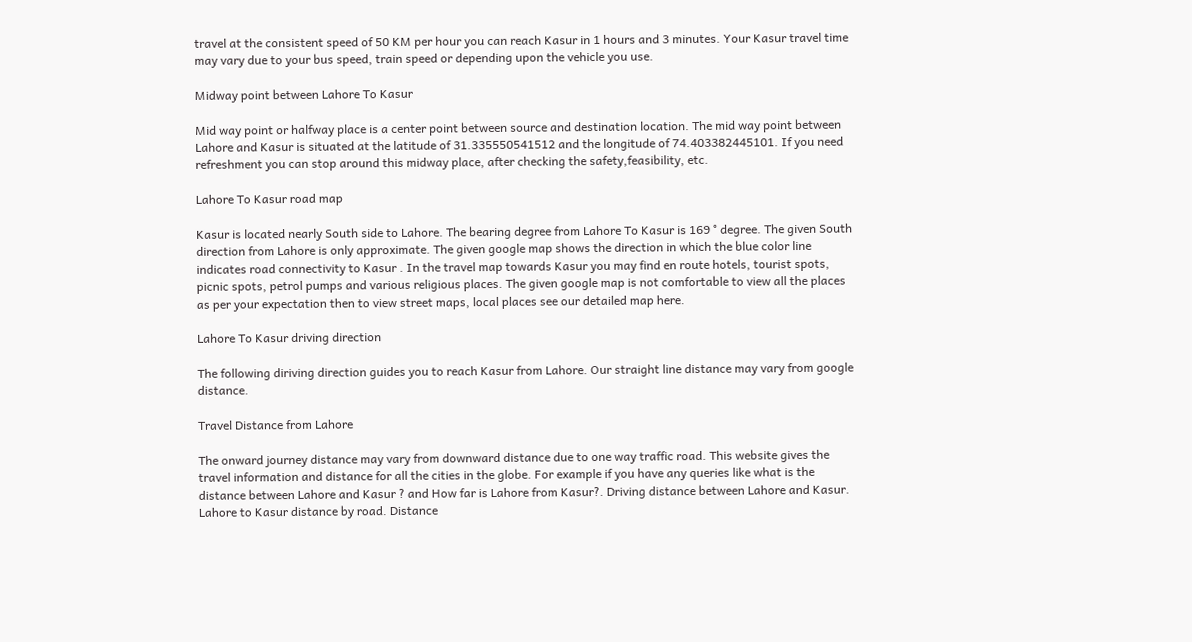travel at the consistent speed of 50 KM per hour you can reach Kasur in 1 hours and 3 minutes. Your Kasur travel time may vary due to your bus speed, train speed or depending upon the vehicle you use.

Midway point between Lahore To Kasur

Mid way point or halfway place is a center point between source and destination location. The mid way point between Lahore and Kasur is situated at the latitude of 31.335550541512 and the longitude of 74.403382445101. If you need refreshment you can stop around this midway place, after checking the safety,feasibility, etc.

Lahore To Kasur road map

Kasur is located nearly South side to Lahore. The bearing degree from Lahore To Kasur is 169 ° degree. The given South direction from Lahore is only approximate. The given google map shows the direction in which the blue color line indicates road connectivity to Kasur . In the travel map towards Kasur you may find en route hotels, tourist spots, picnic spots, petrol pumps and various religious places. The given google map is not comfortable to view all the places as per your expectation then to view street maps, local places see our detailed map here.

Lahore To Kasur driving direction

The following diriving direction guides you to reach Kasur from Lahore. Our straight line distance may vary from google distance.

Travel Distance from Lahore

The onward journey distance may vary from downward distance due to one way traffic road. This website gives the travel information and distance for all the cities in the globe. For example if you have any queries like what is the distance between Lahore and Kasur ? and How far is Lahore from Kasur?. Driving distance between Lahore and Kasur. Lahore to Kasur distance by road. Distance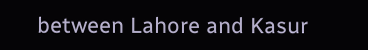between Lahore and Kasur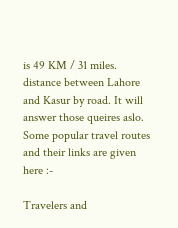is 49 KM / 31 miles. distance between Lahore and Kasur by road. It will answer those queires aslo. Some popular travel routes and their links are given here :-

Travelers and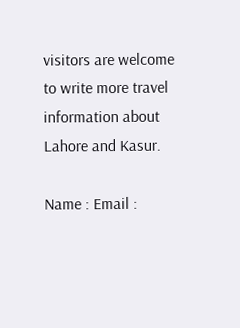visitors are welcome to write more travel information about Lahore and Kasur.

Name : Email :